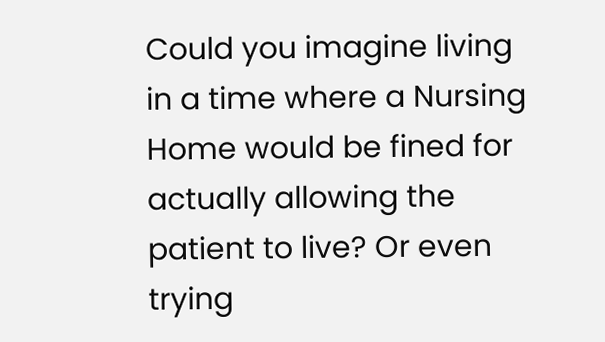Could you imagine living in a time where a Nursing Home would be fined for actually allowing the patient to live? Or even trying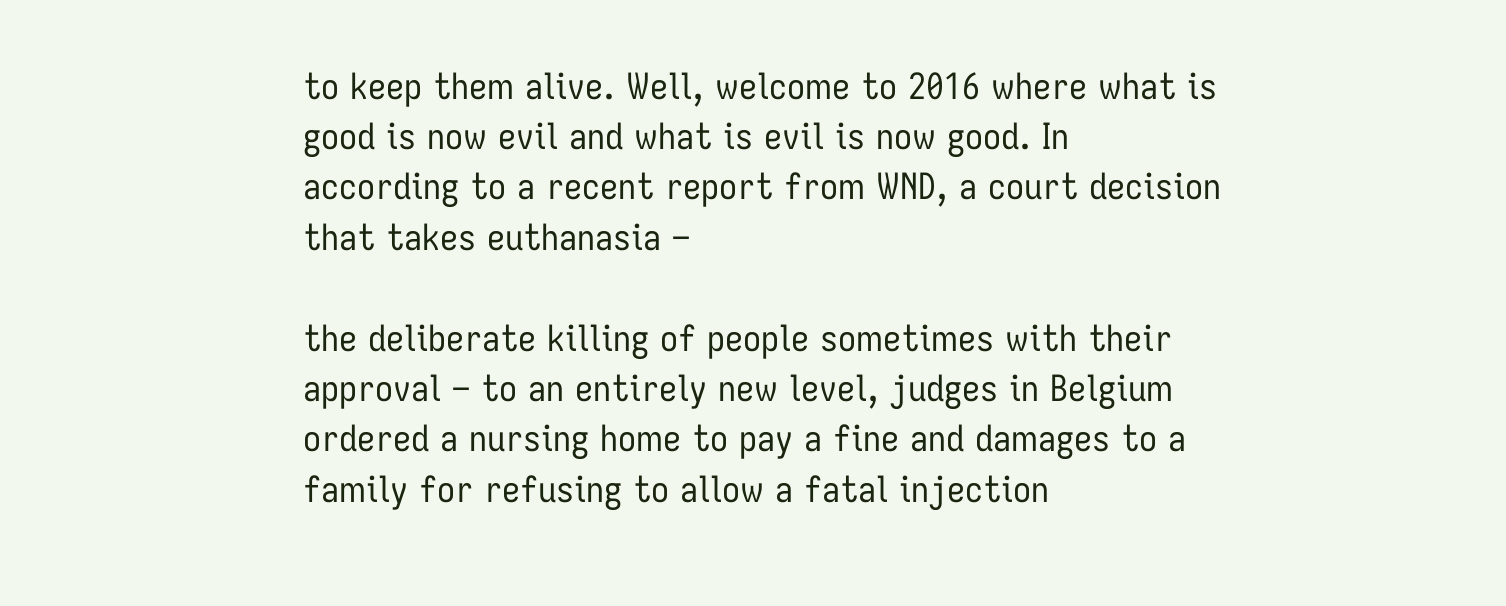to keep them alive. Well, welcome to 2016 where what is good is now evil and what is evil is now good. In according to a recent report from WND, a court decision that takes euthanasia –

the deliberate killing of people sometimes with their approval – to an entirely new level, judges in Belgium ordered a nursing home to pay a fine and damages to a family for refusing to allow a fatal injection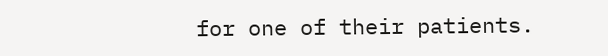for one of their patients.